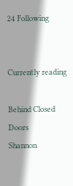24 Following


Currently reading

Behind Closed Doors
Shannon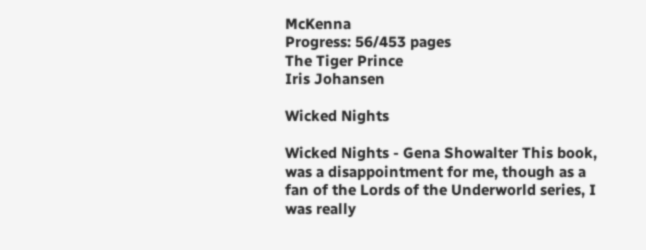McKenna
Progress: 56/453 pages
The Tiger Prince
Iris Johansen

Wicked Nights

Wicked Nights - Gena Showalter This book, was a disappointment for me, though as a fan of the Lords of the Underworld series, I was really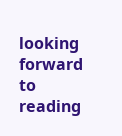looking forward to reading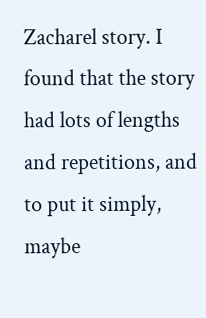Zacharel story. I found that the story had lots of lengths and repetitions, and to put it simply, maybe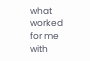what worked for me with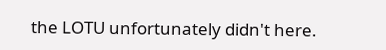the LOTU unfortunately didn't here.